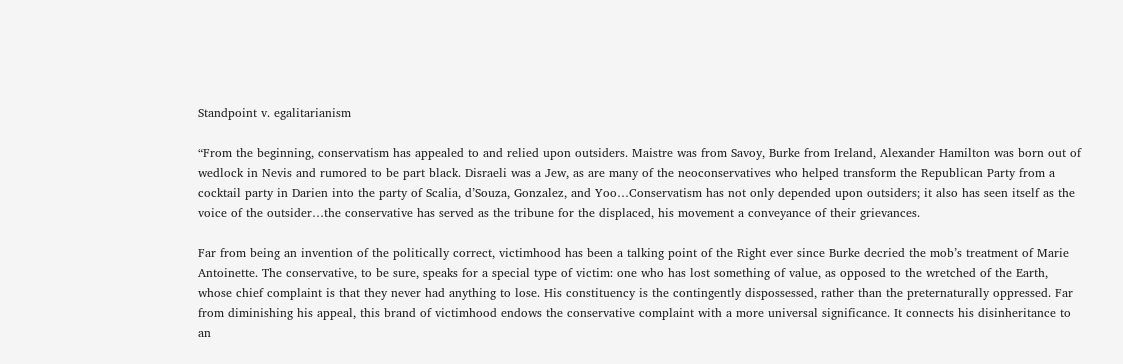Standpoint v. egalitarianism

“From the beginning, conservatism has appealed to and relied upon outsiders. Maistre was from Savoy, Burke from Ireland, Alexander Hamilton was born out of wedlock in Nevis and rumored to be part black. Disraeli was a Jew, as are many of the neoconservatives who helped transform the Republican Party from a cocktail party in Darien into the party of Scalia, d’Souza, Gonzalez, and Yoo…Conservatism has not only depended upon outsiders; it also has seen itself as the voice of the outsider…the conservative has served as the tribune for the displaced, his movement a conveyance of their grievances.

Far from being an invention of the politically correct, victimhood has been a talking point of the Right ever since Burke decried the mob’s treatment of Marie Antoinette. The conservative, to be sure, speaks for a special type of victim: one who has lost something of value, as opposed to the wretched of the Earth, whose chief complaint is that they never had anything to lose. His constituency is the contingently dispossessed, rather than the preternaturally oppressed. Far from diminishing his appeal, this brand of victimhood endows the conservative complaint with a more universal significance. It connects his disinheritance to an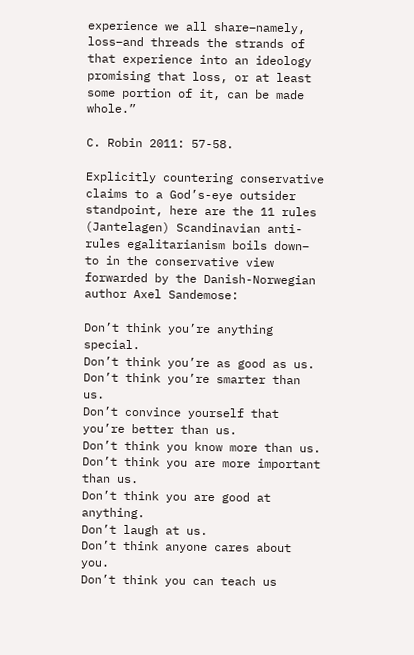experience we all share–namely, loss–and threads the strands of that experience into an ideology promising that loss, or at least some portion of it, can be made whole.”

C. Robin 2011: 57-58.

Explicitly countering conservative claims to a God’s-eye outsider standpoint, here are the 11 rules (Jantelagen) Scandinavian anti-rules egalitarianism boils down– to in the conservative view forwarded by the Danish-Norwegian author Axel Sandemose:

Don’t think you’re anything special.
Don’t think you’re as good as us.
Don’t think you’re smarter than us.
Don’t convince yourself that you’re better than us.
Don’t think you know more than us.
Don’t think you are more important than us.
Don’t think you are good at anything.
Don’t laugh at us.
Don’t think anyone cares about you.
Don’t think you can teach us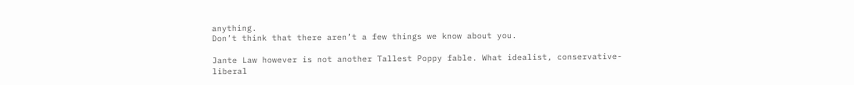anything.
Don’t think that there aren’t a few things we know about you.

Jante Law however is not another Tallest Poppy fable. What idealist, conservative-liberal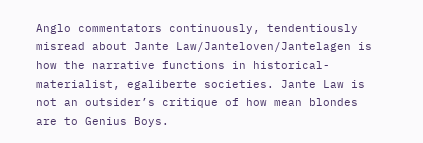Anglo commentators continuously, tendentiously misread about Jante Law/Janteloven/Jantelagen is how the narrative functions in historical-materialist, egaliberte societies. Jante Law is not an outsider’s critique of how mean blondes are to Genius Boys.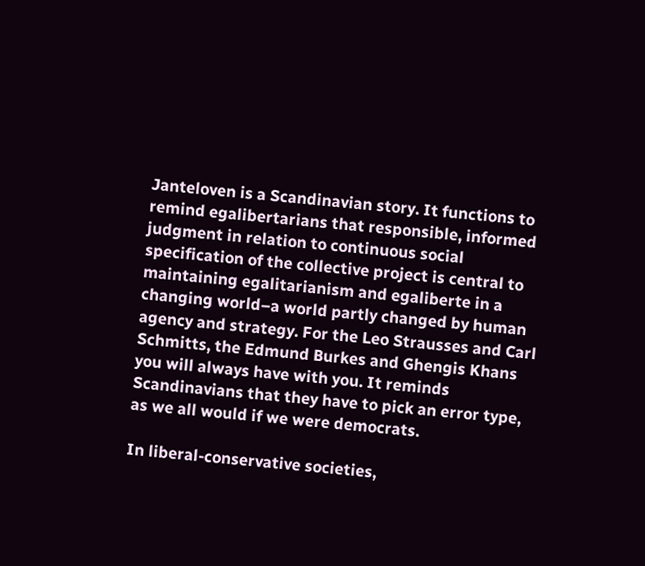Janteloven is a Scandinavian story. It functions to remind egalibertarians that responsible, informed judgment in relation to continuous social specification of the collective project is central to maintaining egalitarianism and egaliberte in a changing world–a world partly changed by human agency and strategy. For the Leo Strausses and Carl Schmitts, the Edmund Burkes and Ghengis Khans you will always have with you. It reminds Scandinavians that they have to pick an error type, as we all would if we were democrats.

In liberal-conservative societies,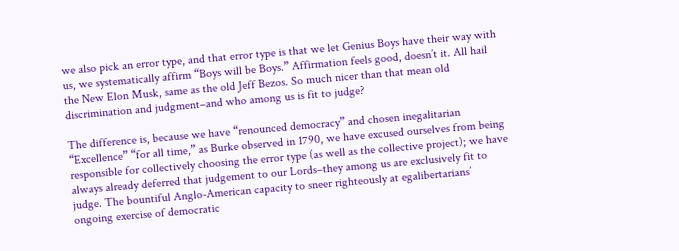we also pick an error type, and that error type is that we let Genius Boys have their way with us, we systematically affirm “Boys will be Boys.” Affirmation feels good, doesn’t it. All hail the New Elon Musk, same as the old Jeff Bezos. So much nicer than that mean old discrimination and judgment–and who among us is fit to judge?

The difference is, because we have “renounced democracy” and chosen inegalitarian “Excellence” “for all time,” as Burke observed in 1790, we have excused ourselves from being responsible for collectively choosing the error type (as well as the collective project); we have always already deferred that judgement to our Lords–they among us are exclusively fit to judge. The bountiful Anglo-American capacity to sneer righteously at egalibertarians’ ongoing exercise of democratic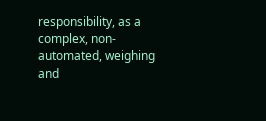responsibility, as a complex, non-automated, weighing and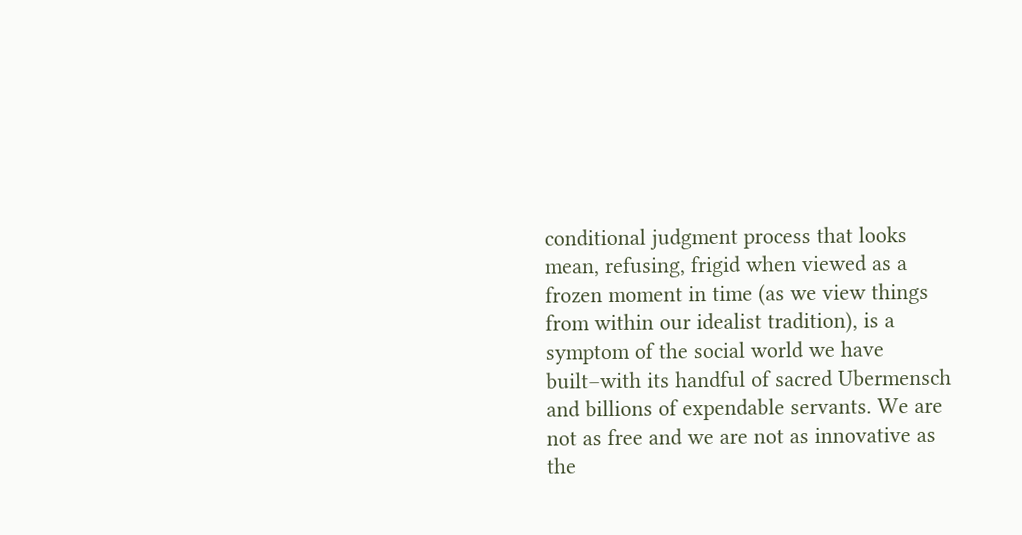conditional judgment process that looks mean, refusing, frigid when viewed as a frozen moment in time (as we view things from within our idealist tradition), is a symptom of the social world we have built–with its handful of sacred Ubermensch and billions of expendable servants. We are not as free and we are not as innovative as the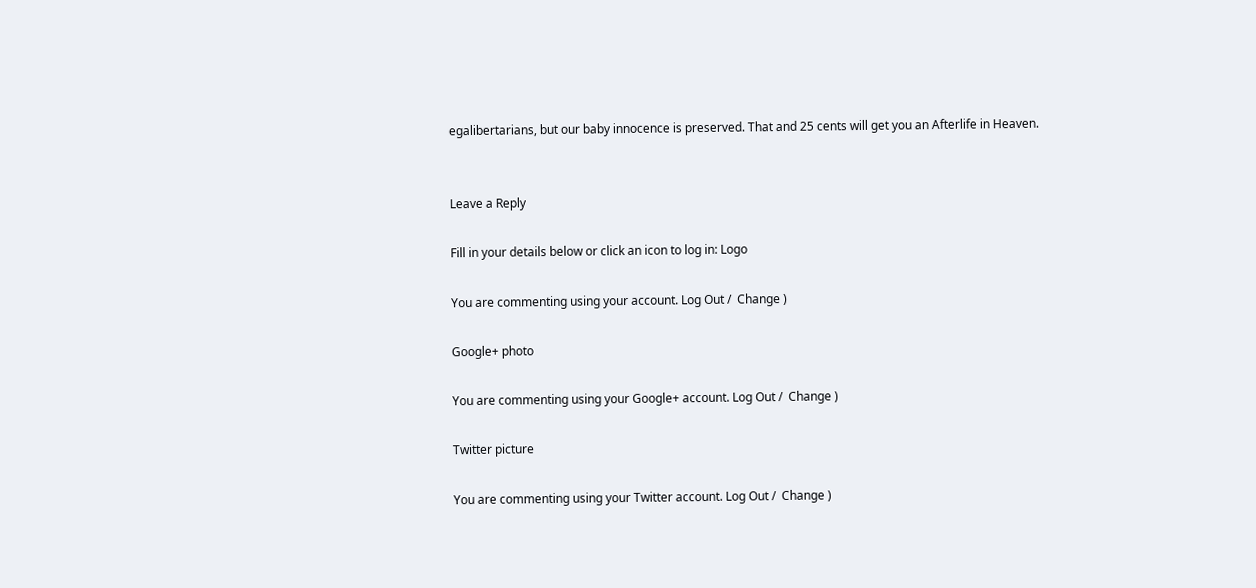egalibertarians, but our baby innocence is preserved. That and 25 cents will get you an Afterlife in Heaven.


Leave a Reply

Fill in your details below or click an icon to log in: Logo

You are commenting using your account. Log Out /  Change )

Google+ photo

You are commenting using your Google+ account. Log Out /  Change )

Twitter picture

You are commenting using your Twitter account. Log Out /  Change )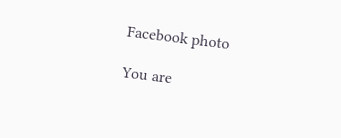Facebook photo

You are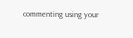commenting using your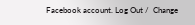Facebook account. Log Out /  Change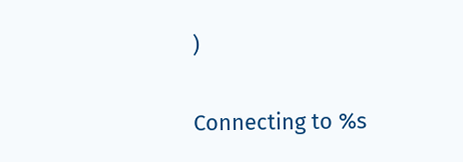)


Connecting to %s